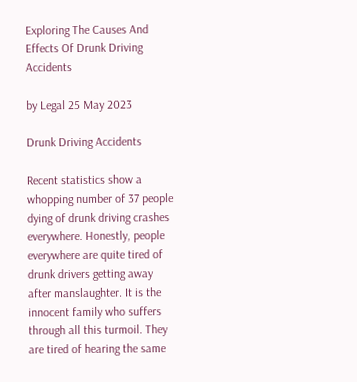Exploring The Causes And Effects Of Drunk Driving Accidents

by Legal 25 May 2023

Drunk Driving Accidents

Recent statistics show a whopping number of 37 people dying of drunk driving crashes everywhere. Honestly, people everywhere are quite tired of drunk drivers getting away after manslaughter. It is the innocent family who suffers through all this turmoil. They are tired of hearing the same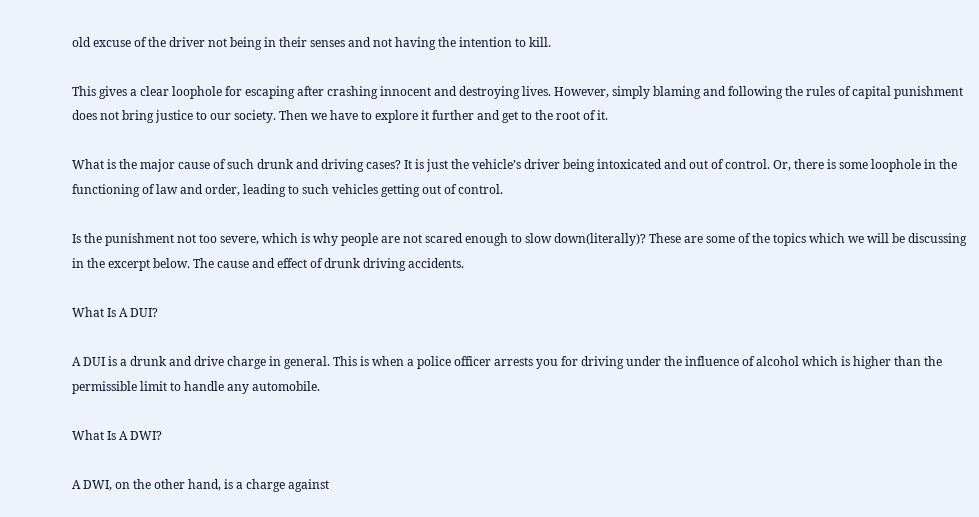old excuse of the driver not being in their senses and not having the intention to kill.

This gives a clear loophole for escaping after crashing innocent and destroying lives. However, simply blaming and following the rules of capital punishment does not bring justice to our society. Then we have to explore it further and get to the root of it.

What is the major cause of such drunk and driving cases? It is just the vehicle’s driver being intoxicated and out of control. Or, there is some loophole in the functioning of law and order, leading to such vehicles getting out of control.

Is the punishment not too severe, which is why people are not scared enough to slow down(literally)? These are some of the topics which we will be discussing in the excerpt below. The cause and effect of drunk driving accidents.

What Is A DUI?

A DUI is a drunk and drive charge in general. This is when a police officer arrests you for driving under the influence of alcohol which is higher than the permissible limit to handle any automobile.

What Is A DWI?

A DWI, on the other hand, is a charge against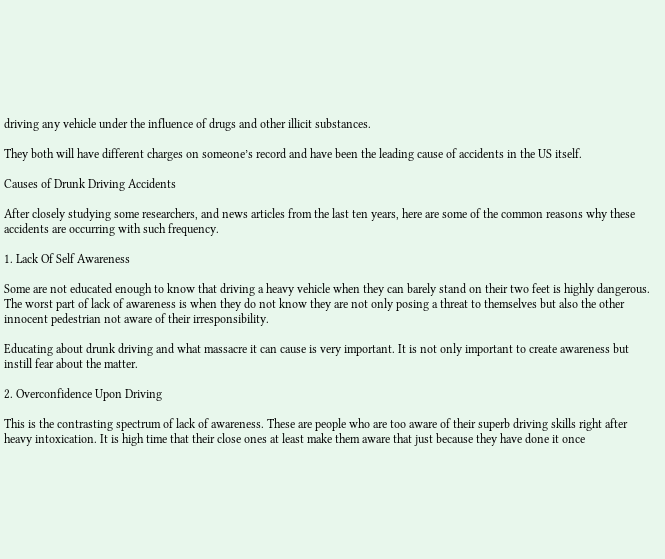driving any vehicle under the influence of drugs and other illicit substances.

They both will have different charges on someone’s record and have been the leading cause of accidents in the US itself.

Causes of Drunk Driving Accidents

After closely studying some researchers, and news articles from the last ten years, here are some of the common reasons why these accidents are occurring with such frequency.

1. Lack Of Self Awareness

Some are not educated enough to know that driving a heavy vehicle when they can barely stand on their two feet is highly dangerous. The worst part of lack of awareness is when they do not know they are not only posing a threat to themselves but also the other innocent pedestrian not aware of their irresponsibility.

Educating about drunk driving and what massacre it can cause is very important. It is not only important to create awareness but instill fear about the matter.

2. Overconfidence Upon Driving

This is the contrasting spectrum of lack of awareness. These are people who are too aware of their superb driving skills right after heavy intoxication. It is high time that their close ones at least make them aware that just because they have done it once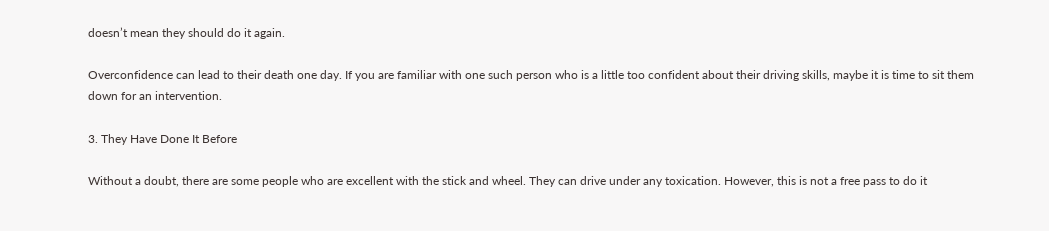doesn’t mean they should do it again.

Overconfidence can lead to their death one day. If you are familiar with one such person who is a little too confident about their driving skills, maybe it is time to sit them down for an intervention.

3. They Have Done It Before

Without a doubt, there are some people who are excellent with the stick and wheel. They can drive under any toxication. However, this is not a free pass to do it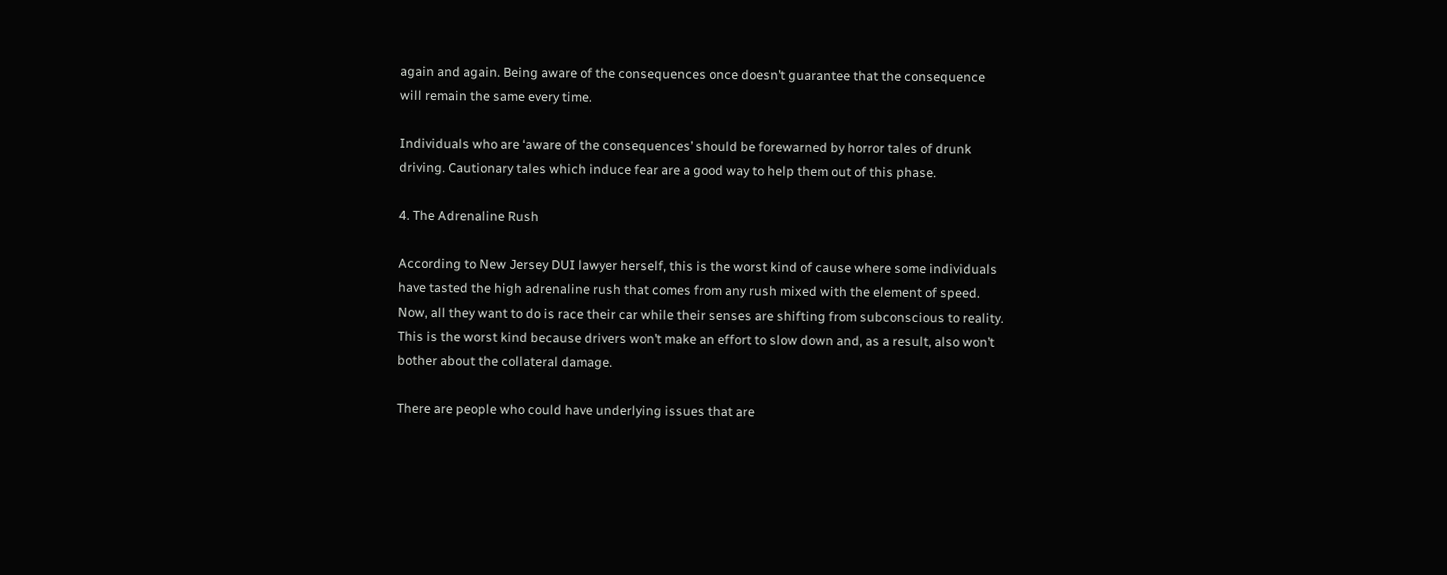again and again. Being aware of the consequences once doesn’t guarantee that the consequence will remain the same every time.

Individuals who are ‘aware of the consequences’ should be forewarned by horror tales of drunk driving. Cautionary tales which induce fear are a good way to help them out of this phase.

4. The Adrenaline Rush

According to New Jersey DUI lawyer herself, this is the worst kind of cause where some individuals have tasted the high adrenaline rush that comes from any rush mixed with the element of speed. Now, all they want to do is race their car while their senses are shifting from subconscious to reality. This is the worst kind because drivers won’t make an effort to slow down and, as a result, also won’t bother about the collateral damage.

There are people who could have underlying issues that are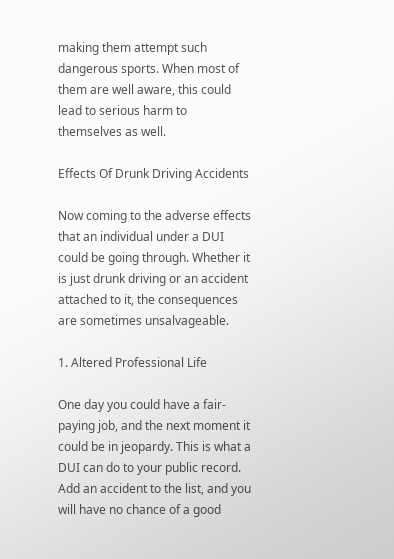making them attempt such dangerous sports. When most of them are well aware, this could lead to serious harm to themselves as well.

Effects Of Drunk Driving Accidents

Now coming to the adverse effects that an individual under a DUI could be going through. Whether it is just drunk driving or an accident attached to it, the consequences are sometimes unsalvageable.

1. Altered Professional Life

One day you could have a fair-paying job, and the next moment it could be in jeopardy. This is what a DUI can do to your public record. Add an accident to the list, and you will have no chance of a good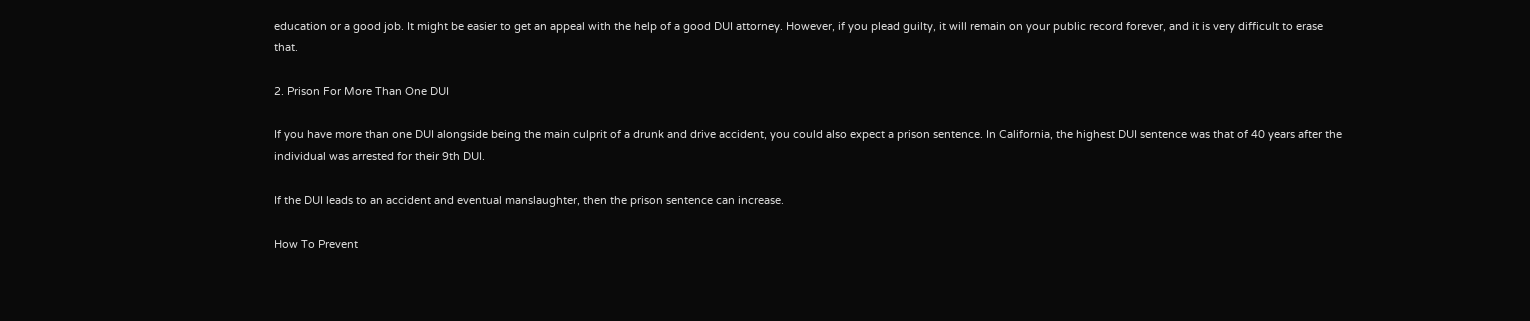education or a good job. It might be easier to get an appeal with the help of a good DUI attorney. However, if you plead guilty, it will remain on your public record forever, and it is very difficult to erase that.

2. Prison For More Than One DUI

If you have more than one DUI alongside being the main culprit of a drunk and drive accident, you could also expect a prison sentence. In California, the highest DUI sentence was that of 40 years after the individual was arrested for their 9th DUI.

If the DUI leads to an accident and eventual manslaughter, then the prison sentence can increase.

How To Prevent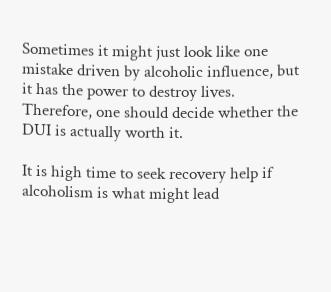Sometimes it might just look like one mistake driven by alcoholic influence, but it has the power to destroy lives. Therefore, one should decide whether the DUI is actually worth it.

It is high time to seek recovery help if alcoholism is what might lead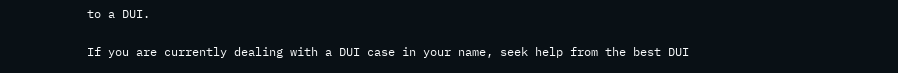to a DUI.

If you are currently dealing with a DUI case in your name, seek help from the best DUI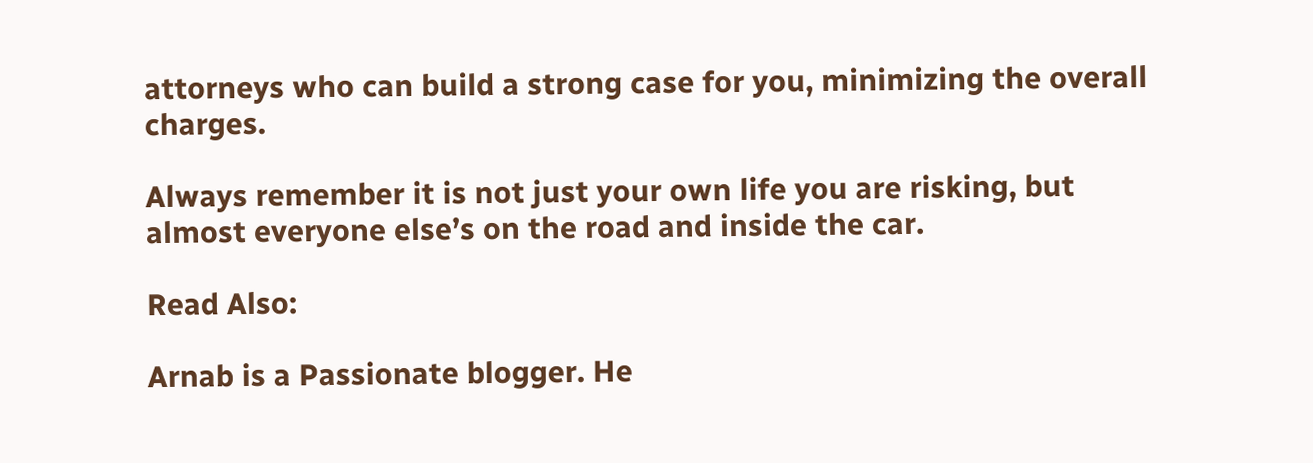attorneys who can build a strong case for you, minimizing the overall charges.

Always remember it is not just your own life you are risking, but almost everyone else’s on the road and inside the car.

Read Also:

Arnab is a Passionate blogger. He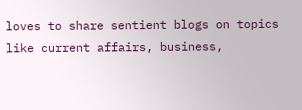loves to share sentient blogs on topics like current affairs, business,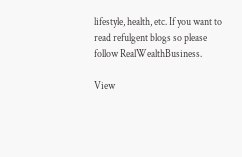lifestyle, health, etc. If you want to read refulgent blogs so please follow RealWealthBusiness.

View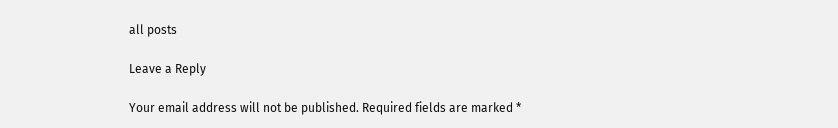all posts

Leave a Reply

Your email address will not be published. Required fields are marked *